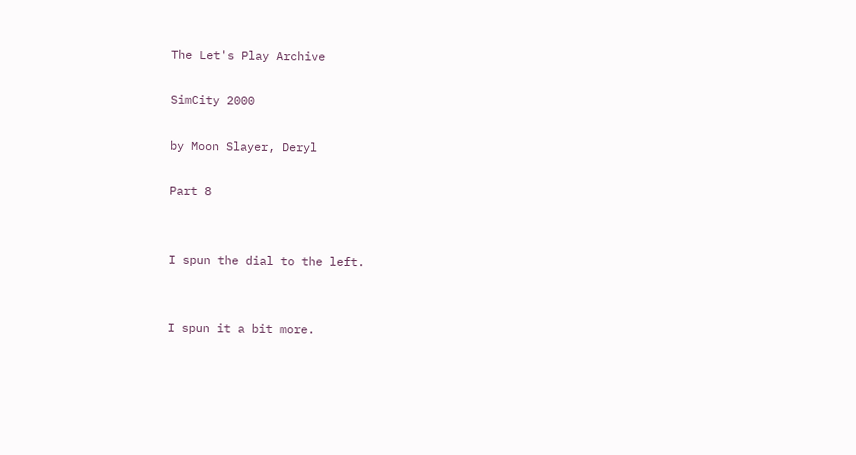The Let's Play Archive

SimCity 2000

by Moon Slayer, Deryl

Part 8


I spun the dial to the left.


I spun it a bit more.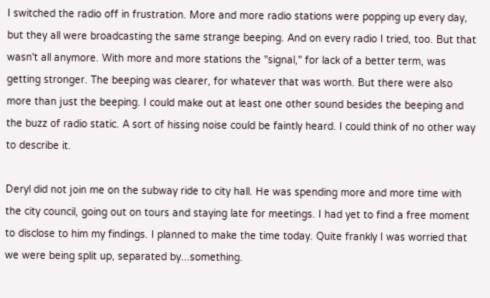I switched the radio off in frustration. More and more radio stations were popping up every day, but they all were broadcasting the same strange beeping. And on every radio I tried, too. But that wasn't all anymore. With more and more stations the "signal," for lack of a better term, was getting stronger. The beeping was clearer, for whatever that was worth. But there were also more than just the beeping. I could make out at least one other sound besides the beeping and the buzz of radio static. A sort of hissing noise could be faintly heard. I could think of no other way to describe it.

Deryl did not join me on the subway ride to city hall. He was spending more and more time with the city council, going out on tours and staying late for meetings. I had yet to find a free moment to disclose to him my findings. I planned to make the time today. Quite frankly I was worried that we were being split up, separated by...something.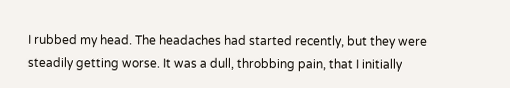I rubbed my head. The headaches had started recently, but they were steadily getting worse. It was a dull, throbbing pain, that I initially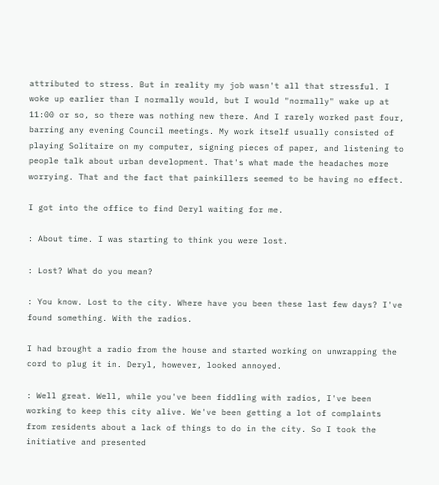attributed to stress. But in reality my job wasn't all that stressful. I woke up earlier than I normally would, but I would "normally" wake up at 11:00 or so, so there was nothing new there. And I rarely worked past four, barring any evening Council meetings. My work itself usually consisted of playing Solitaire on my computer, signing pieces of paper, and listening to people talk about urban development. That's what made the headaches more worrying. That and the fact that painkillers seemed to be having no effect.

I got into the office to find Deryl waiting for me.

: About time. I was starting to think you were lost.

: Lost? What do you mean?

: You know. Lost to the city. Where have you been these last few days? I've found something. With the radios.

I had brought a radio from the house and started working on unwrapping the cord to plug it in. Deryl, however, looked annoyed.

: Well great. Well, while you've been fiddling with radios, I've been working to keep this city alive. We've been getting a lot of complaints from residents about a lack of things to do in the city. So I took the initiative and presented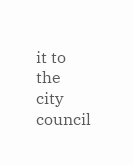it to the city council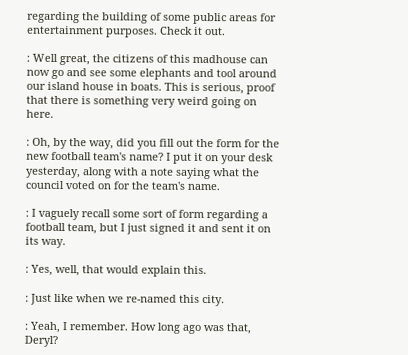regarding the building of some public areas for entertainment purposes. Check it out.

: Well great, the citizens of this madhouse can now go and see some elephants and tool around our island house in boats. This is serious, proof that there is something very weird going on here.

: Oh, by the way, did you fill out the form for the new football team's name? I put it on your desk yesterday, along with a note saying what the council voted on for the team's name.

: I vaguely recall some sort of form regarding a football team, but I just signed it and sent it on its way.

: Yes, well, that would explain this.

: Just like when we re-named this city.

: Yeah, I remember. How long ago was that, Deryl?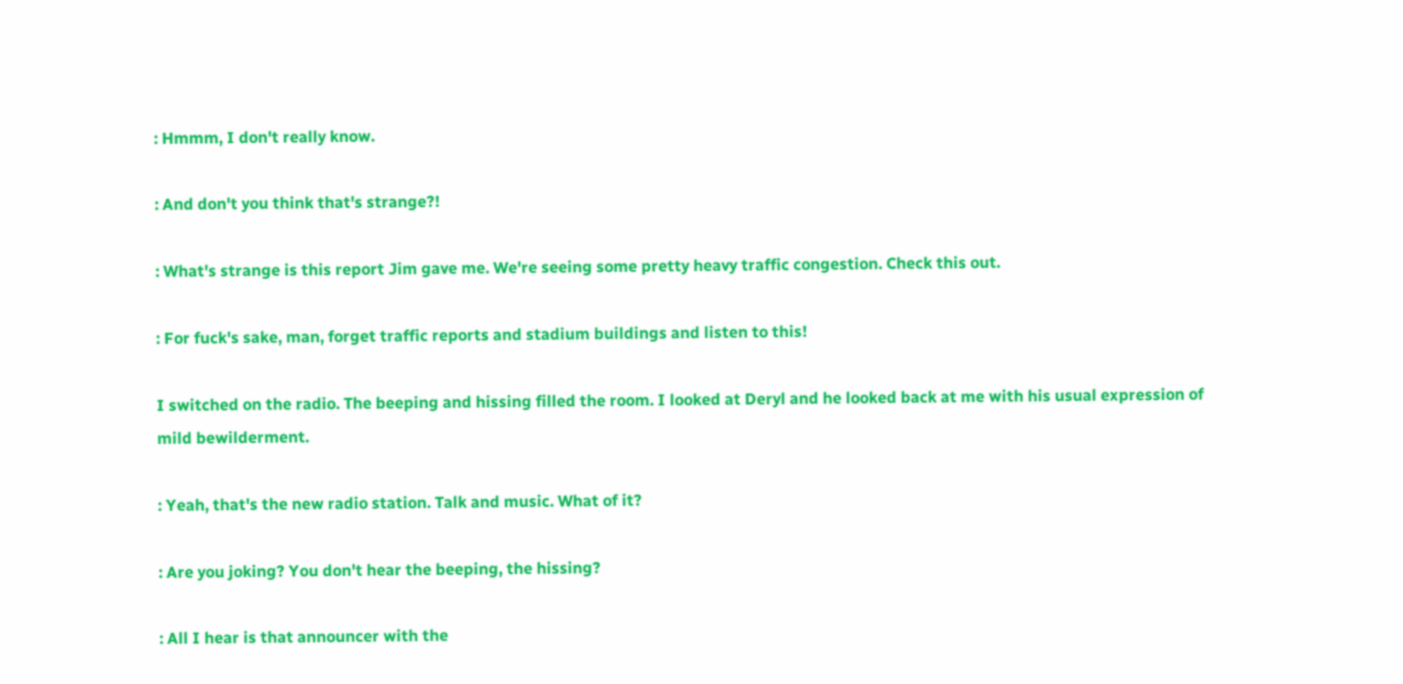: Hmmm, I don't really know.

: And don't you think that's strange?!

: What's strange is this report Jim gave me. We're seeing some pretty heavy traffic congestion. Check this out.

: For fuck's sake, man, forget traffic reports and stadium buildings and listen to this!

I switched on the radio. The beeping and hissing filled the room. I looked at Deryl and he looked back at me with his usual expression of mild bewilderment.

: Yeah, that's the new radio station. Talk and music. What of it?

: Are you joking? You don't hear the beeping, the hissing?

: All I hear is that announcer with the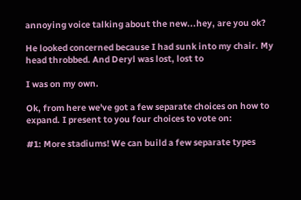annoying voice talking about the new...hey, are you ok?

He looked concerned because I had sunk into my chair. My head throbbed. And Deryl was lost, lost to

I was on my own.

Ok, from here we've got a few separate choices on how to expand. I present to you four choices to vote on:

#1: More stadiums! We can build a few separate types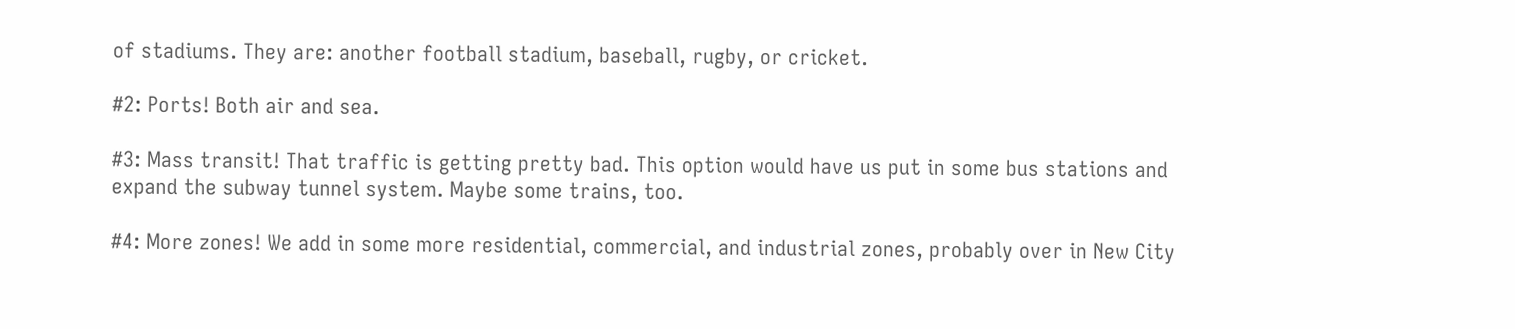of stadiums. They are: another football stadium, baseball, rugby, or cricket.

#2: Ports! Both air and sea.

#3: Mass transit! That traffic is getting pretty bad. This option would have us put in some bus stations and expand the subway tunnel system. Maybe some trains, too.

#4: More zones! We add in some more residential, commercial, and industrial zones, probably over in New City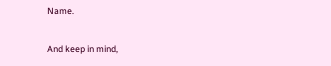Name.

And keep in mind,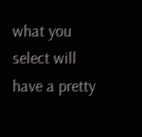what you select will have a pretty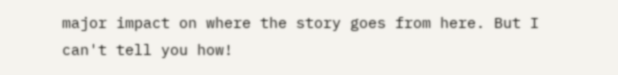major impact on where the story goes from here. But I can't tell you how!